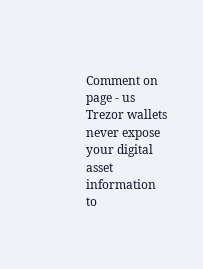Comment on page - us Trezor wallets never expose your digital asset information to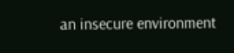an insecure environment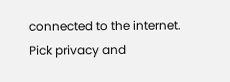connected to the internet. Pick privacy and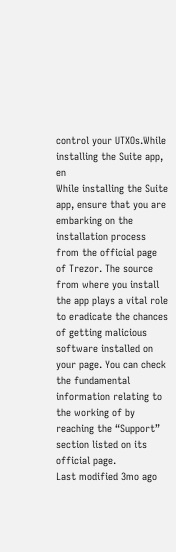control your UTXOs.While installing the Suite app, en
While installing the Suite app, ensure that you are embarking on the installation process from the official page of Trezor. The source from where you install the app plays a vital role to eradicate the chances of getting malicious software installed on your page. You can check the fundamental information relating to the working of by reaching the “Support” section listed on its official page.
Last modified 3mo ago